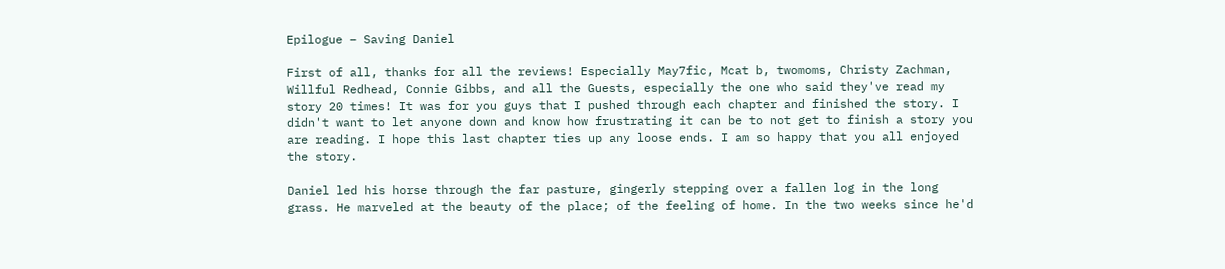Epilogue – Saving Daniel

First of all, thanks for all the reviews! Especially May7fic, Mcat b, twomoms, Christy Zachman, Willful Redhead, Connie Gibbs, and all the Guests, especially the one who said they've read my story 20 times! It was for you guys that I pushed through each chapter and finished the story. I didn't want to let anyone down and know how frustrating it can be to not get to finish a story you are reading. I hope this last chapter ties up any loose ends. I am so happy that you all enjoyed the story.

Daniel led his horse through the far pasture, gingerly stepping over a fallen log in the long grass. He marveled at the beauty of the place; of the feeling of home. In the two weeks since he'd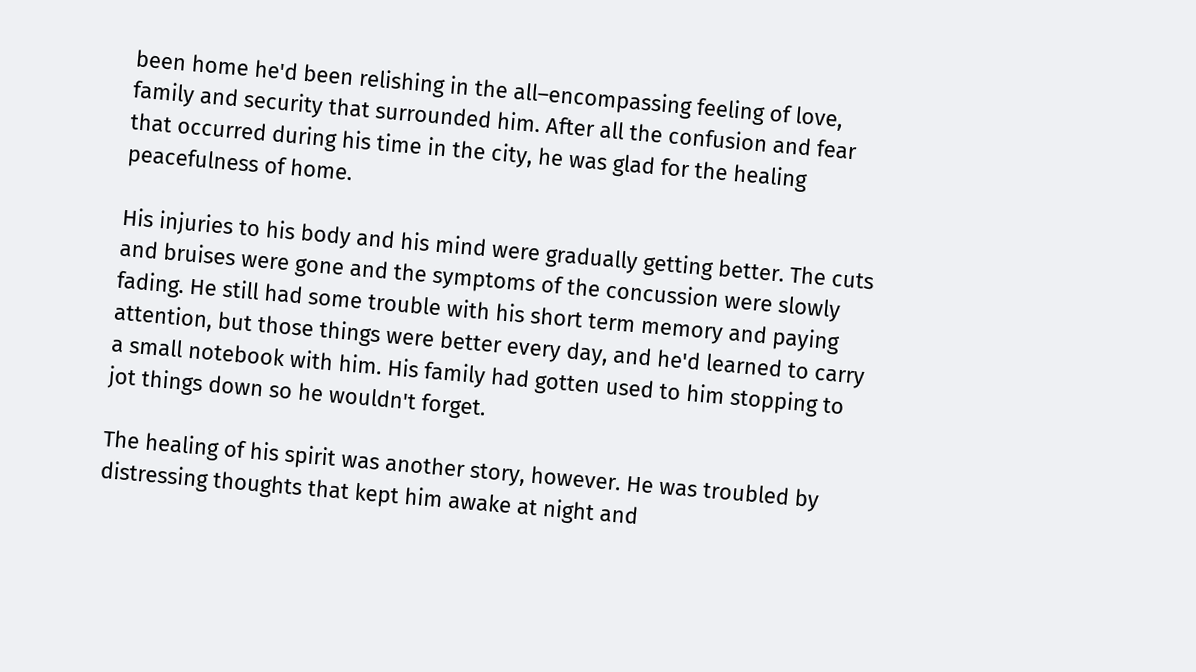been home he'd been relishing in the all–encompassing feeling of love, family and security that surrounded him. After all the confusion and fear that occurred during his time in the city, he was glad for the healing peacefulness of home.

His injuries to his body and his mind were gradually getting better. The cuts and bruises were gone and the symptoms of the concussion were slowly fading. He still had some trouble with his short term memory and paying attention, but those things were better every day, and he'd learned to carry a small notebook with him. His family had gotten used to him stopping to jot things down so he wouldn't forget.

The healing of his spirit was another story, however. He was troubled by distressing thoughts that kept him awake at night and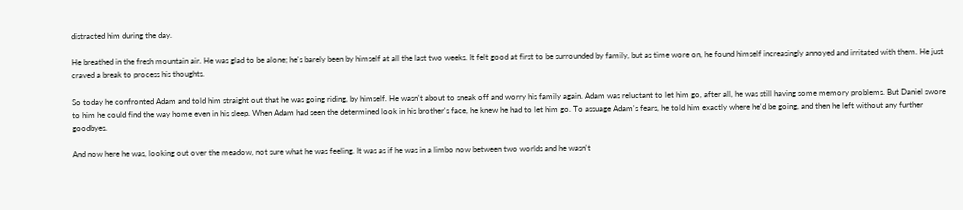distracted him during the day.

He breathed in the fresh mountain air. He was glad to be alone; he's barely been by himself at all the last two weeks. It felt good at first to be surrounded by family, but as time wore on, he found himself increasingly annoyed and irritated with them. He just craved a break to process his thoughts.

So today he confronted Adam and told him straight out that he was going riding, by himself. He wasn't about to sneak off and worry his family again. Adam was reluctant to let him go, after all, he was still having some memory problems. But Daniel swore to him he could find the way home even in his sleep. When Adam had seen the determined look in his brother's face, he knew he had to let him go. To assuage Adam's fears, he told him exactly where he'd be going, and then he left without any further goodbyes.

And now here he was, looking out over the meadow, not sure what he was feeling. It was as if he was in a limbo now between two worlds and he wasn't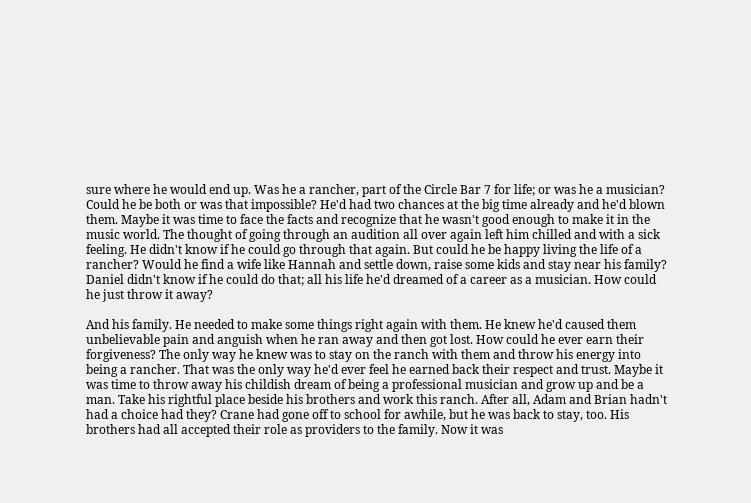sure where he would end up. Was he a rancher, part of the Circle Bar 7 for life; or was he a musician? Could he be both or was that impossible? He'd had two chances at the big time already and he'd blown them. Maybe it was time to face the facts and recognize that he wasn't good enough to make it in the music world. The thought of going through an audition all over again left him chilled and with a sick feeling. He didn't know if he could go through that again. But could he be happy living the life of a rancher? Would he find a wife like Hannah and settle down, raise some kids and stay near his family? Daniel didn't know if he could do that; all his life he'd dreamed of a career as a musician. How could he just throw it away?

And his family. He needed to make some things right again with them. He knew he'd caused them unbelievable pain and anguish when he ran away and then got lost. How could he ever earn their forgiveness? The only way he knew was to stay on the ranch with them and throw his energy into being a rancher. That was the only way he'd ever feel he earned back their respect and trust. Maybe it was time to throw away his childish dream of being a professional musician and grow up and be a man. Take his rightful place beside his brothers and work this ranch. After all, Adam and Brian hadn't had a choice had they? Crane had gone off to school for awhile, but he was back to stay, too. His brothers had all accepted their role as providers to the family. Now it was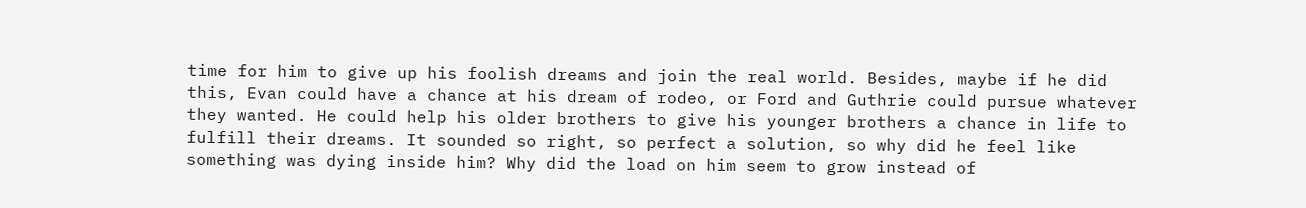time for him to give up his foolish dreams and join the real world. Besides, maybe if he did this, Evan could have a chance at his dream of rodeo, or Ford and Guthrie could pursue whatever they wanted. He could help his older brothers to give his younger brothers a chance in life to fulfill their dreams. It sounded so right, so perfect a solution, so why did he feel like something was dying inside him? Why did the load on him seem to grow instead of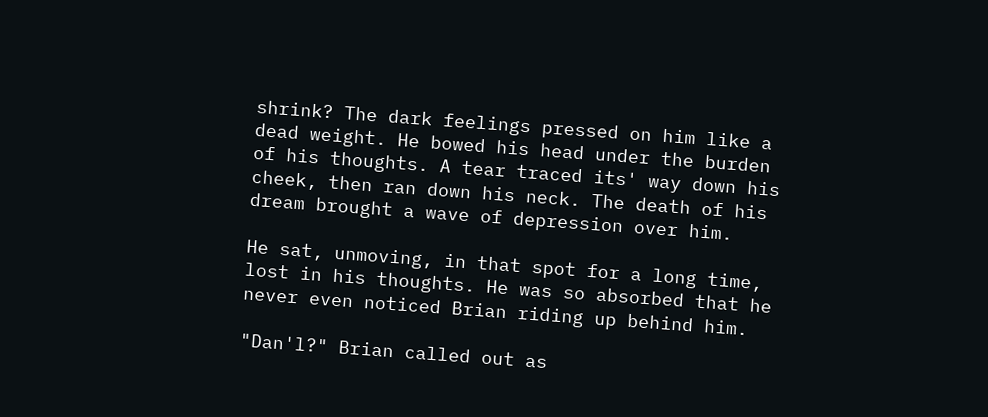shrink? The dark feelings pressed on him like a dead weight. He bowed his head under the burden of his thoughts. A tear traced its' way down his cheek, then ran down his neck. The death of his dream brought a wave of depression over him.

He sat, unmoving, in that spot for a long time, lost in his thoughts. He was so absorbed that he never even noticed Brian riding up behind him.

"Dan'l?" Brian called out as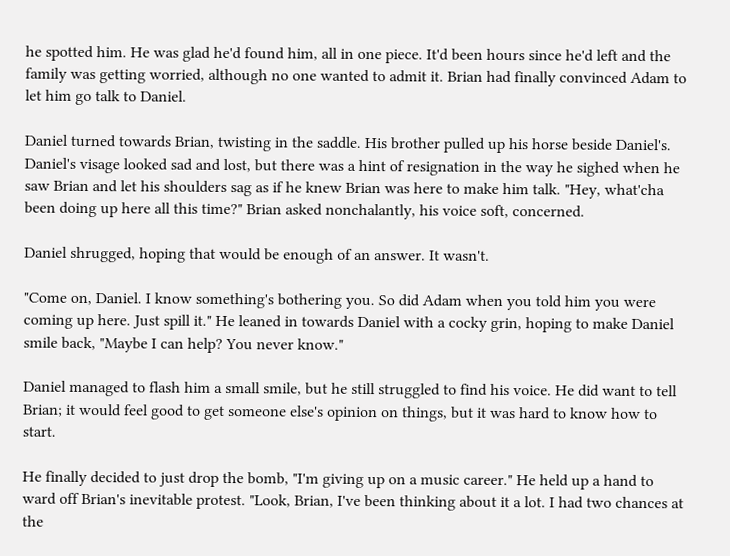he spotted him. He was glad he'd found him, all in one piece. It'd been hours since he'd left and the family was getting worried, although no one wanted to admit it. Brian had finally convinced Adam to let him go talk to Daniel.

Daniel turned towards Brian, twisting in the saddle. His brother pulled up his horse beside Daniel's. Daniel's visage looked sad and lost, but there was a hint of resignation in the way he sighed when he saw Brian and let his shoulders sag as if he knew Brian was here to make him talk. "Hey, what'cha been doing up here all this time?" Brian asked nonchalantly, his voice soft, concerned.

Daniel shrugged, hoping that would be enough of an answer. It wasn't.

"Come on, Daniel. I know something's bothering you. So did Adam when you told him you were coming up here. Just spill it." He leaned in towards Daniel with a cocky grin, hoping to make Daniel smile back, "Maybe I can help? You never know."

Daniel managed to flash him a small smile, but he still struggled to find his voice. He did want to tell Brian; it would feel good to get someone else's opinion on things, but it was hard to know how to start.

He finally decided to just drop the bomb, "I'm giving up on a music career." He held up a hand to ward off Brian's inevitable protest. "Look, Brian, I've been thinking about it a lot. I had two chances at the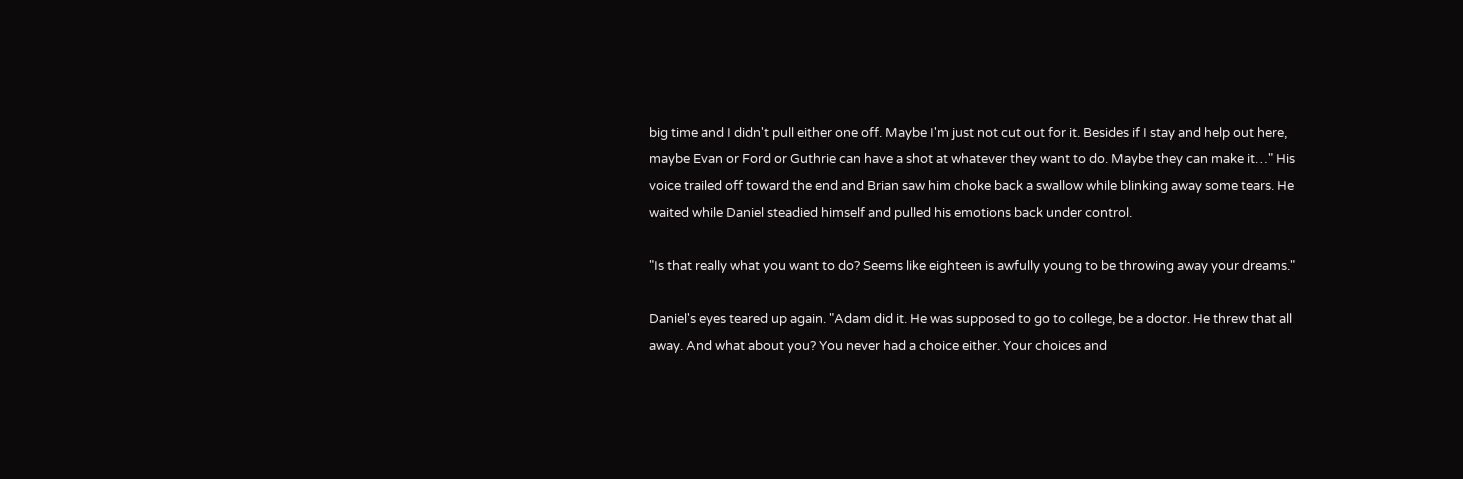big time and I didn't pull either one off. Maybe I'm just not cut out for it. Besides if I stay and help out here, maybe Evan or Ford or Guthrie can have a shot at whatever they want to do. Maybe they can make it…" His voice trailed off toward the end and Brian saw him choke back a swallow while blinking away some tears. He waited while Daniel steadied himself and pulled his emotions back under control.

"Is that really what you want to do? Seems like eighteen is awfully young to be throwing away your dreams."

Daniel's eyes teared up again. "Adam did it. He was supposed to go to college, be a doctor. He threw that all away. And what about you? You never had a choice either. Your choices and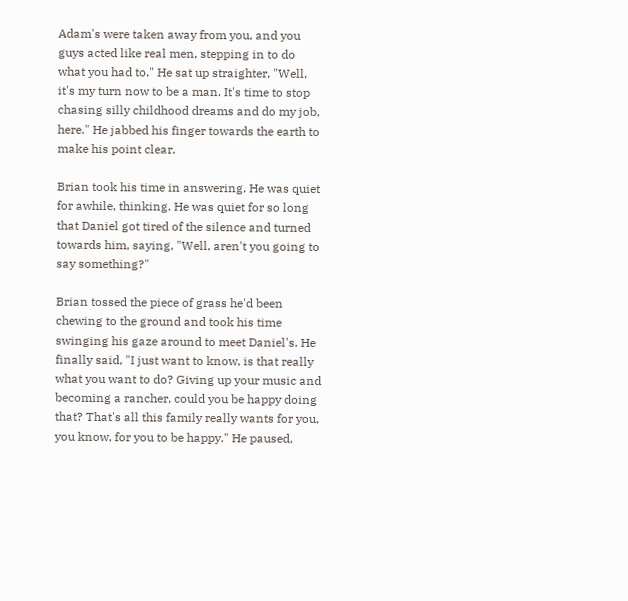Adam's were taken away from you, and you guys acted like real men, stepping in to do what you had to." He sat up straighter, "Well, it's my turn now to be a man. It's time to stop chasing silly childhood dreams and do my job, here." He jabbed his finger towards the earth to make his point clear.

Brian took his time in answering. He was quiet for awhile, thinking. He was quiet for so long that Daniel got tired of the silence and turned towards him, saying, "Well, aren't you going to say something?"

Brian tossed the piece of grass he'd been chewing to the ground and took his time swinging his gaze around to meet Daniel's. He finally said, "I just want to know, is that really what you want to do? Giving up your music and becoming a rancher, could you be happy doing that? That's all this family really wants for you, you know, for you to be happy." He paused,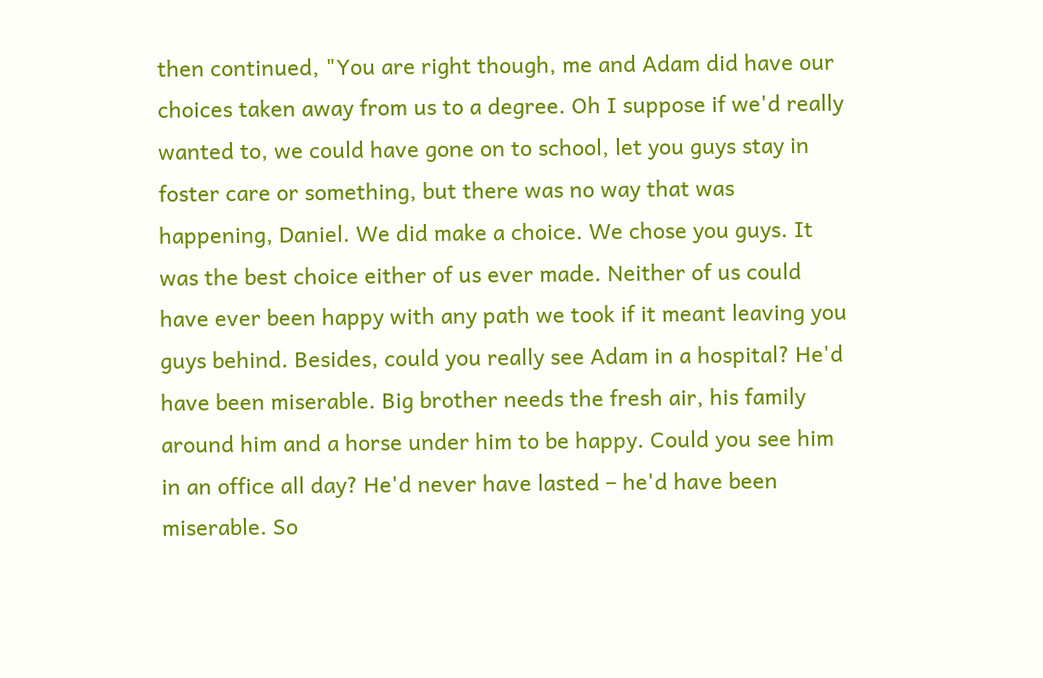then continued, "You are right though, me and Adam did have our choices taken away from us to a degree. Oh I suppose if we'd really wanted to, we could have gone on to school, let you guys stay in foster care or something, but there was no way that was happening, Daniel. We did make a choice. We chose you guys. It was the best choice either of us ever made. Neither of us could have ever been happy with any path we took if it meant leaving you guys behind. Besides, could you really see Adam in a hospital? He'd have been miserable. Big brother needs the fresh air, his family around him and a horse under him to be happy. Could you see him in an office all day? He'd never have lasted – he'd have been miserable. So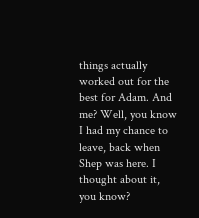things actually worked out for the best for Adam. And me? Well, you know I had my chance to leave, back when Shep was here. I thought about it, you know?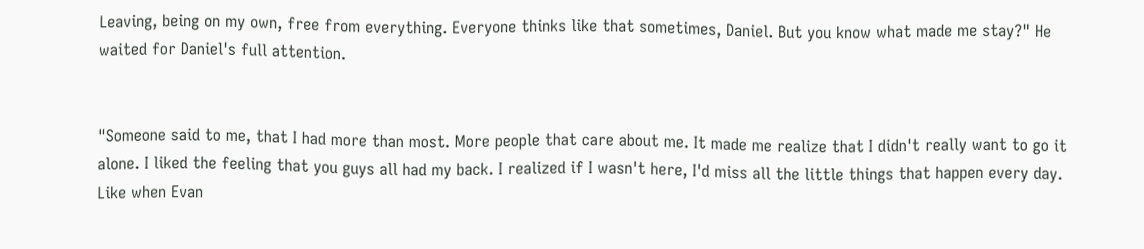Leaving, being on my own, free from everything. Everyone thinks like that sometimes, Daniel. But you know what made me stay?" He waited for Daniel's full attention.


"Someone said to me, that I had more than most. More people that care about me. It made me realize that I didn't really want to go it alone. I liked the feeling that you guys all had my back. I realized if I wasn't here, I'd miss all the little things that happen every day. Like when Evan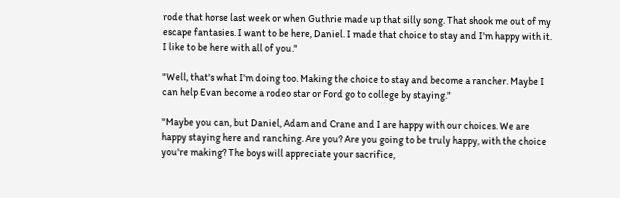rode that horse last week or when Guthrie made up that silly song. That shook me out of my escape fantasies. I want to be here, Daniel. I made that choice to stay and I'm happy with it. I like to be here with all of you."

"Well, that's what I'm doing too. Making the choice to stay and become a rancher. Maybe I can help Evan become a rodeo star or Ford go to college by staying."

"Maybe you can, but Daniel, Adam and Crane and I are happy with our choices. We are happy staying here and ranching. Are you? Are you going to be truly happy, with the choice you're making? The boys will appreciate your sacrifice,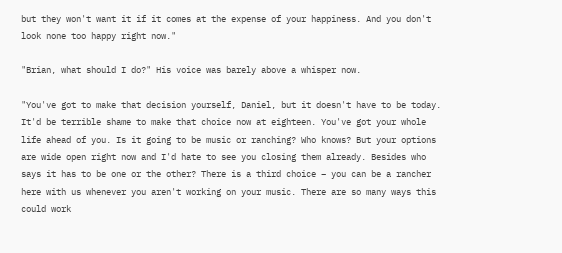but they won't want it if it comes at the expense of your happiness. And you don't look none too happy right now."

"Brian, what should I do?" His voice was barely above a whisper now.

"You've got to make that decision yourself, Daniel, but it doesn't have to be today. It'd be terrible shame to make that choice now at eighteen. You've got your whole life ahead of you. Is it going to be music or ranching? Who knows? But your options are wide open right now and I'd hate to see you closing them already. Besides who says it has to be one or the other? There is a third choice – you can be a rancher here with us whenever you aren't working on your music. There are so many ways this could work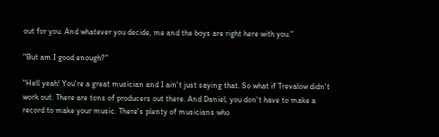out for you. And whatever you decide, me and the boys are right here with you."

"But am I good enough?"

"Hell yeah! You're a great musician and I ain't just saying that. So what if Trevalow didn't work out. There are tons of producers out there. And Daniel, you don't have to make a record to make your music. There's plenty of musicians who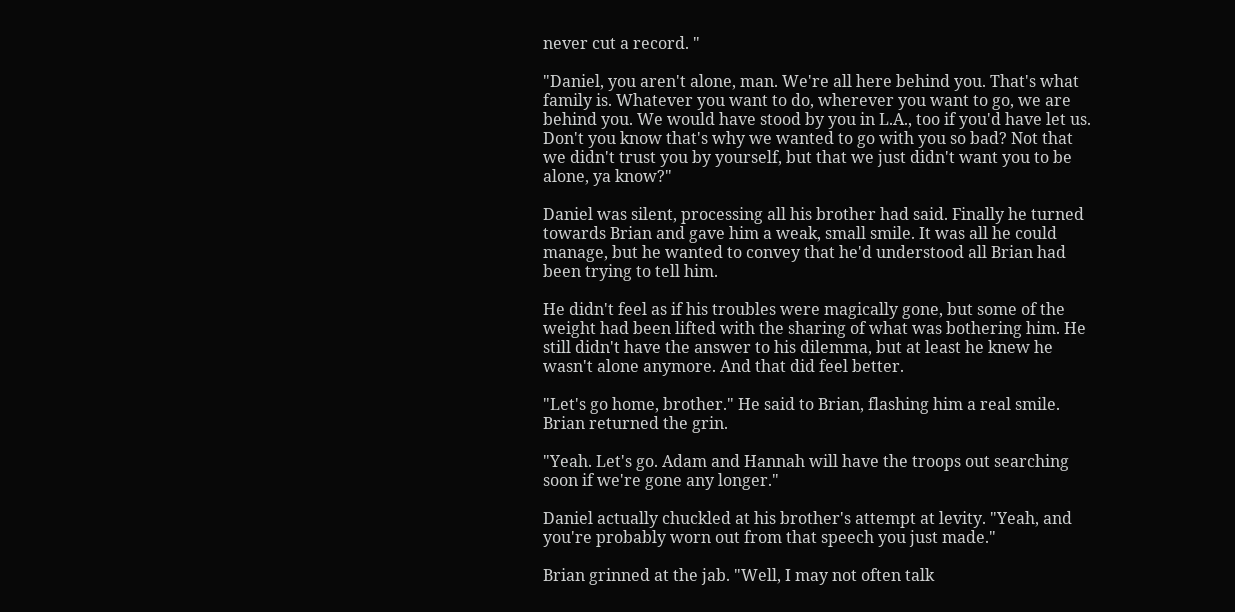never cut a record. "

"Daniel, you aren't alone, man. We're all here behind you. That's what family is. Whatever you want to do, wherever you want to go, we are behind you. We would have stood by you in L.A., too if you'd have let us. Don't you know that's why we wanted to go with you so bad? Not that we didn't trust you by yourself, but that we just didn't want you to be alone, ya know?"

Daniel was silent, processing all his brother had said. Finally he turned towards Brian and gave him a weak, small smile. It was all he could manage, but he wanted to convey that he'd understood all Brian had been trying to tell him.

He didn't feel as if his troubles were magically gone, but some of the weight had been lifted with the sharing of what was bothering him. He still didn't have the answer to his dilemma, but at least he knew he wasn't alone anymore. And that did feel better.

"Let's go home, brother." He said to Brian, flashing him a real smile. Brian returned the grin.

"Yeah. Let's go. Adam and Hannah will have the troops out searching soon if we're gone any longer."

Daniel actually chuckled at his brother's attempt at levity. "Yeah, and you're probably worn out from that speech you just made."

Brian grinned at the jab. "Well, I may not often talk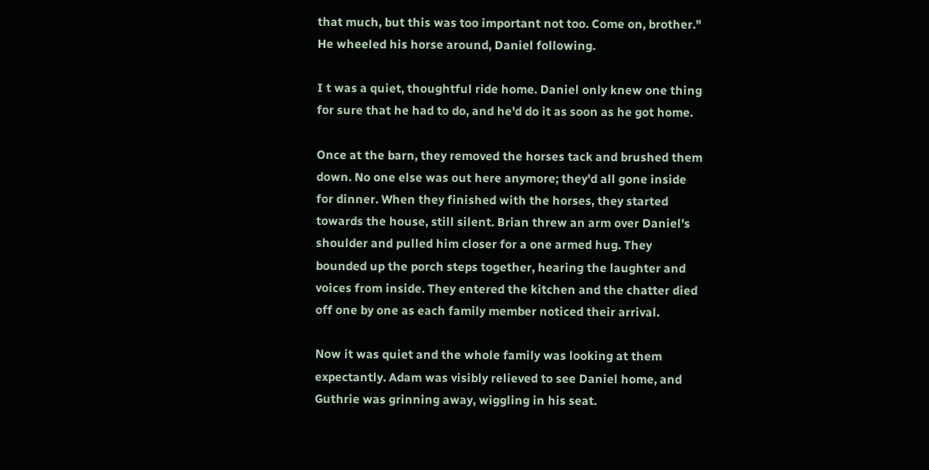that much, but this was too important not too. Come on, brother." He wheeled his horse around, Daniel following.

I t was a quiet, thoughtful ride home. Daniel only knew one thing for sure that he had to do, and he'd do it as soon as he got home.

Once at the barn, they removed the horses tack and brushed them down. No one else was out here anymore; they'd all gone inside for dinner. When they finished with the horses, they started towards the house, still silent. Brian threw an arm over Daniel's shoulder and pulled him closer for a one armed hug. They bounded up the porch steps together, hearing the laughter and voices from inside. They entered the kitchen and the chatter died off one by one as each family member noticed their arrival.

Now it was quiet and the whole family was looking at them expectantly. Adam was visibly relieved to see Daniel home, and Guthrie was grinning away, wiggling in his seat.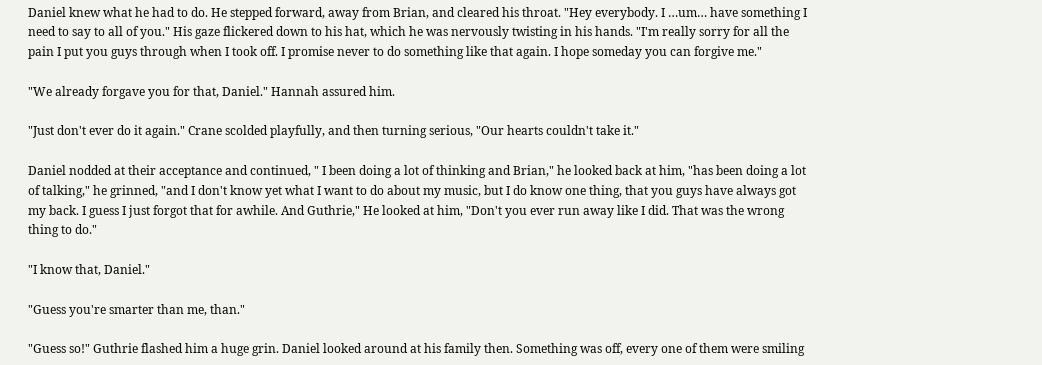Daniel knew what he had to do. He stepped forward, away from Brian, and cleared his throat. "Hey everybody. I …um… have something I need to say to all of you." His gaze flickered down to his hat, which he was nervously twisting in his hands. "I'm really sorry for all the pain I put you guys through when I took off. I promise never to do something like that again. I hope someday you can forgive me."

"We already forgave you for that, Daniel." Hannah assured him.

"Just don't ever do it again." Crane scolded playfully, and then turning serious, "Our hearts couldn't take it."

Daniel nodded at their acceptance and continued, " I been doing a lot of thinking and Brian," he looked back at him, "has been doing a lot of talking," he grinned, "and I don't know yet what I want to do about my music, but I do know one thing, that you guys have always got my back. I guess I just forgot that for awhile. And Guthrie," He looked at him, "Don't you ever run away like I did. That was the wrong thing to do."

"I know that, Daniel."

"Guess you're smarter than me, than."

"Guess so!" Guthrie flashed him a huge grin. Daniel looked around at his family then. Something was off, every one of them were smiling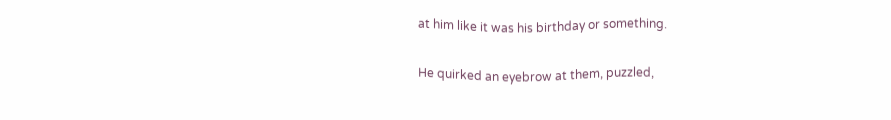at him like it was his birthday or something.

He quirked an eyebrow at them, puzzled,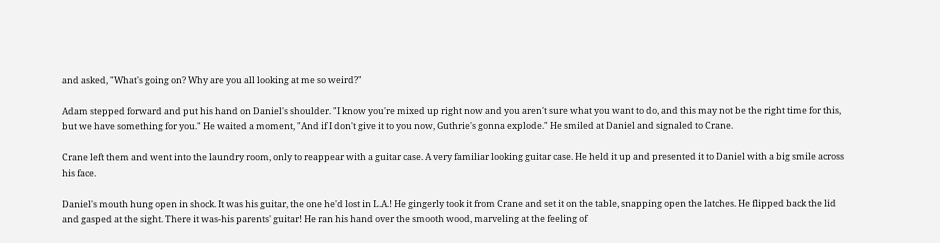and asked, "What's going on? Why are you all looking at me so weird?"

Adam stepped forward and put his hand on Daniel's shoulder. "I know you're mixed up right now and you aren't sure what you want to do, and this may not be the right time for this, but we have something for you." He waited a moment, "And if I don't give it to you now, Guthrie's gonna explode." He smiled at Daniel and signaled to Crane.

Crane left them and went into the laundry room, only to reappear with a guitar case. A very familiar looking guitar case. He held it up and presented it to Daniel with a big smile across his face.

Daniel's mouth hung open in shock. It was his guitar, the one he'd lost in L.A.! He gingerly took it from Crane and set it on the table, snapping open the latches. He flipped back the lid and gasped at the sight. There it was-his parents' guitar! He ran his hand over the smooth wood, marveling at the feeling of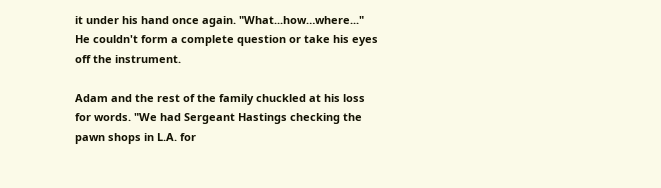it under his hand once again. "What...how…where..." He couldn't form a complete question or take his eyes off the instrument.

Adam and the rest of the family chuckled at his loss for words. "We had Sergeant Hastings checking the pawn shops in L.A. for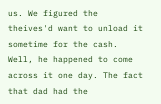us. We figured the theives'd want to unload it sometime for the cash. Well, he happened to come across it one day. The fact that dad had the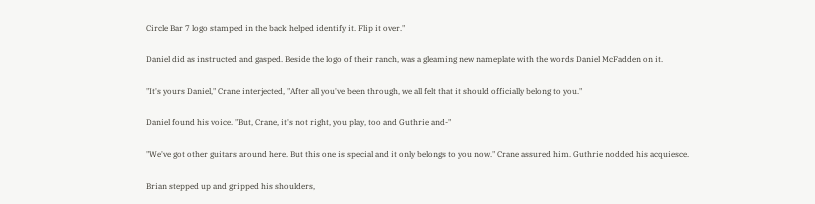Circle Bar 7 logo stamped in the back helped identify it. Flip it over."

Daniel did as instructed and gasped. Beside the logo of their ranch, was a gleaming new nameplate with the words Daniel McFadden on it.

"It's yours Daniel," Crane interjected, "After all you've been through, we all felt that it should officially belong to you."

Daniel found his voice. "But, Crane, it's not right, you play, too and Guthrie and-"

"We've got other guitars around here. But this one is special and it only belongs to you now." Crane assured him. Guthrie nodded his acquiesce.

Brian stepped up and gripped his shoulders,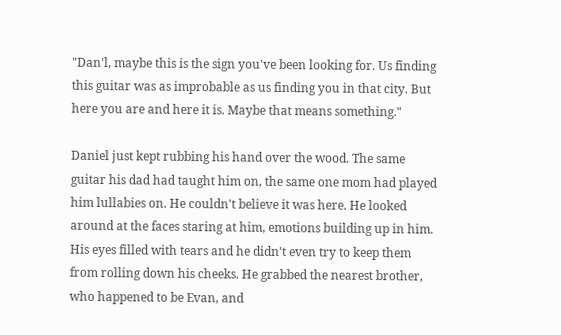"Dan'l, maybe this is the sign you've been looking for. Us finding this guitar was as improbable as us finding you in that city. But here you are and here it is. Maybe that means something."

Daniel just kept rubbing his hand over the wood. The same guitar his dad had taught him on, the same one mom had played him lullabies on. He couldn't believe it was here. He looked around at the faces staring at him, emotions building up in him. His eyes filled with tears and he didn't even try to keep them from rolling down his cheeks. He grabbed the nearest brother, who happened to be Evan, and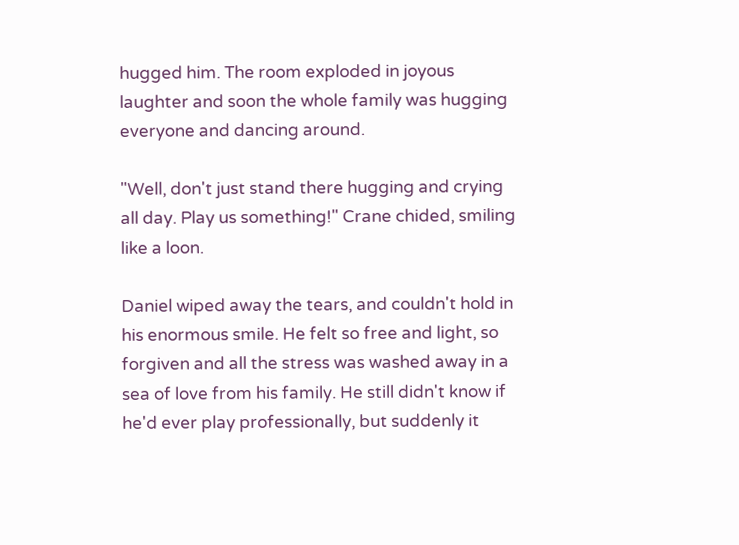hugged him. The room exploded in joyous laughter and soon the whole family was hugging everyone and dancing around.

"Well, don't just stand there hugging and crying all day. Play us something!" Crane chided, smiling like a loon.

Daniel wiped away the tears, and couldn't hold in his enormous smile. He felt so free and light, so forgiven and all the stress was washed away in a sea of love from his family. He still didn't know if he'd ever play professionally, but suddenly it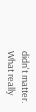didn't matter. What really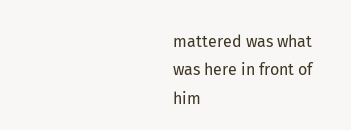mattered was what was here in front of him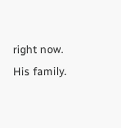right now. His family.